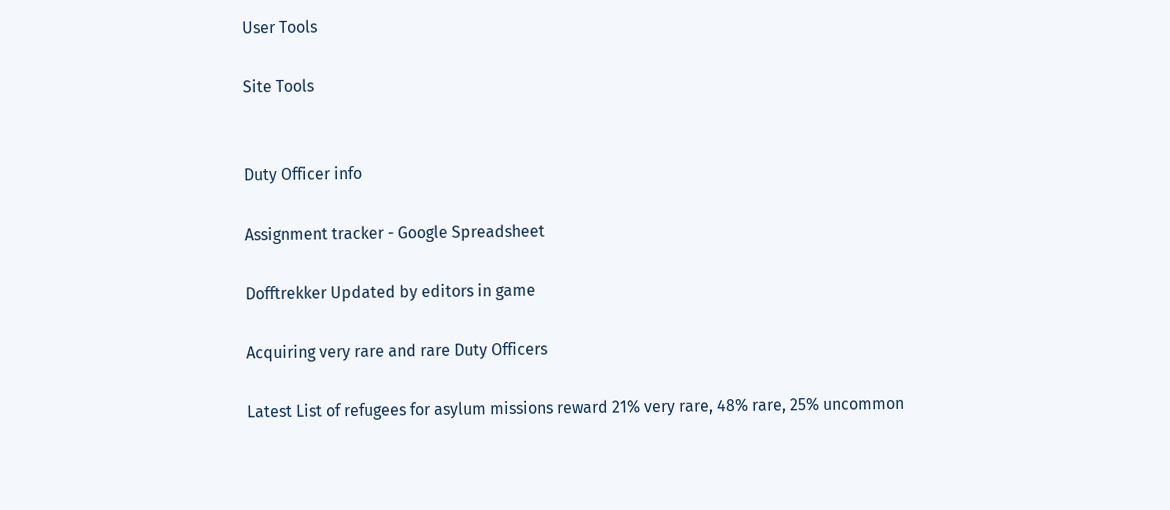User Tools

Site Tools


Duty Officer info

Assignment tracker - Google Spreadsheet

Dofftrekker Updated by editors in game

Acquiring very rare and rare Duty Officers

Latest List of refugees for asylum missions reward 21% very rare, 48% rare, 25% uncommon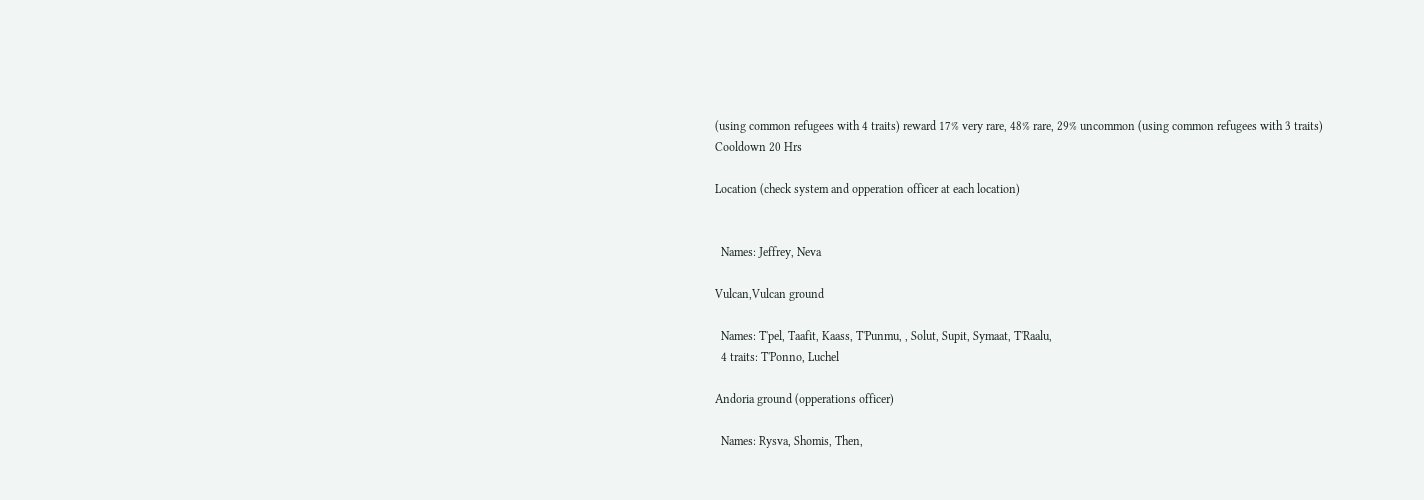(using common refugees with 4 traits) reward 17% very rare, 48% rare, 29% uncommon (using common refugees with 3 traits) Cooldown 20 Hrs

Location (check system and opperation officer at each location)


  Names: Jeffrey, Neva

Vulcan,Vulcan ground

  Names: T'pel, Taafit, Kaass, T'Punmu, , Solut, Supit, Symaat, T'Raalu,
  4 traits: T'Ponno, Luchel

Andoria ground (opperations officer)

  Names: Rysva, Shomis, Then,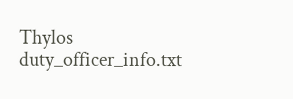Thylos
duty_officer_info.txt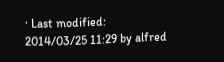· Last modified: 2014/03/25 11:29 by alfred